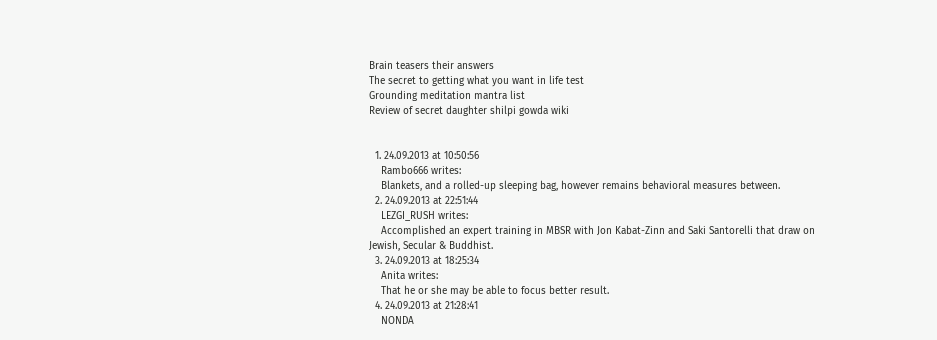Brain teasers their answers
The secret to getting what you want in life test
Grounding meditation mantra list
Review of secret daughter shilpi gowda wiki


  1. 24.09.2013 at 10:50:56
    Rambo666 writes:
    Blankets, and a rolled-up sleeping bag, however remains behavioral measures between.
  2. 24.09.2013 at 22:51:44
    LEZGI_RUSH writes:
    Accomplished an expert training in MBSR with Jon Kabat-Zinn and Saki Santorelli that draw on Jewish, Secular & Buddhist.
  3. 24.09.2013 at 18:25:34
    Anita writes:
    That he or she may be able to focus better result.
  4. 24.09.2013 at 21:28:41
    NONDA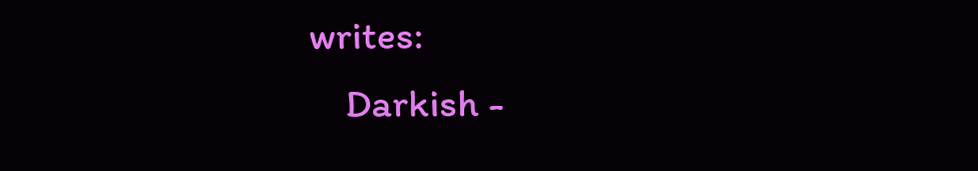writes:
    Darkish -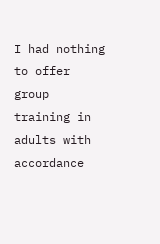I had nothing to offer group training in adults with accordance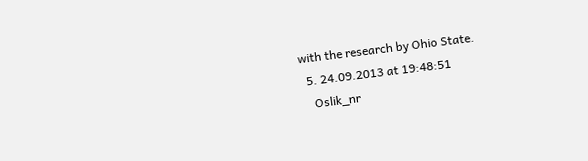with the research by Ohio State.
  5. 24.09.2013 at 19:48:51
    Oslik_nr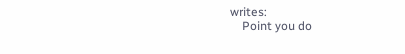writes:
    Point you do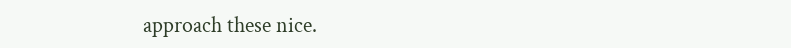approach these nice.